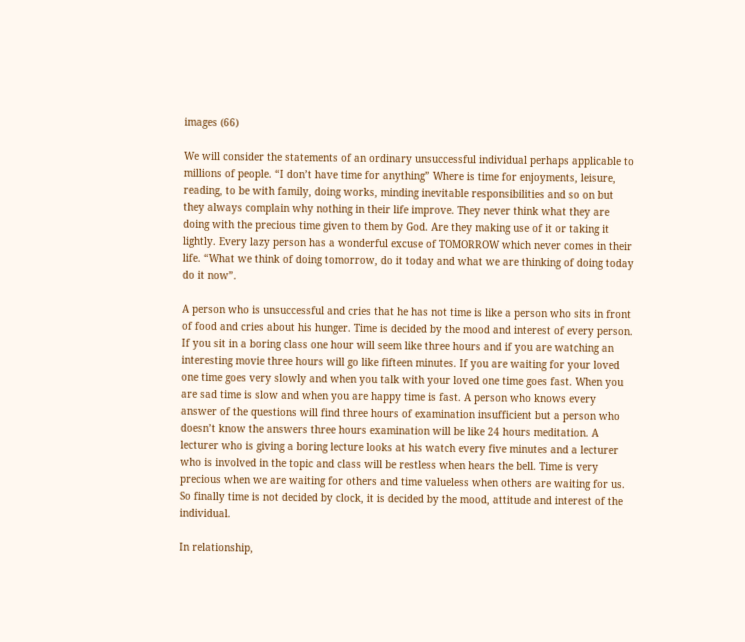images (66)

We will consider the statements of an ordinary unsuccessful individual perhaps applicable to millions of people. “I don’t have time for anything” Where is time for enjoyments, leisure, reading, to be with family, doing works, minding inevitable responsibilities and so on but they always complain why nothing in their life improve. They never think what they are doing with the precious time given to them by God. Are they making use of it or taking it lightly. Every lazy person has a wonderful excuse of TOMORROW which never comes in their life. “What we think of doing tomorrow, do it today and what we are thinking of doing today do it now”.

A person who is unsuccessful and cries that he has not time is like a person who sits in front of food and cries about his hunger. Time is decided by the mood and interest of every person. If you sit in a boring class one hour will seem like three hours and if you are watching an interesting movie three hours will go like fifteen minutes. If you are waiting for your loved one time goes very slowly and when you talk with your loved one time goes fast. When you are sad time is slow and when you are happy time is fast. A person who knows every answer of the questions will find three hours of examination insufficient but a person who doesn’t know the answers three hours examination will be like 24 hours meditation. A lecturer who is giving a boring lecture looks at his watch every five minutes and a lecturer who is involved in the topic and class will be restless when hears the bell. Time is very precious when we are waiting for others and time valueless when others are waiting for us. So finally time is not decided by clock, it is decided by the mood, attitude and interest of the individual.

In relationship,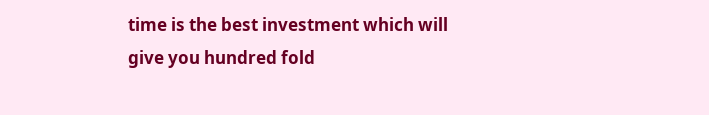time is the best investment which will give you hundred fold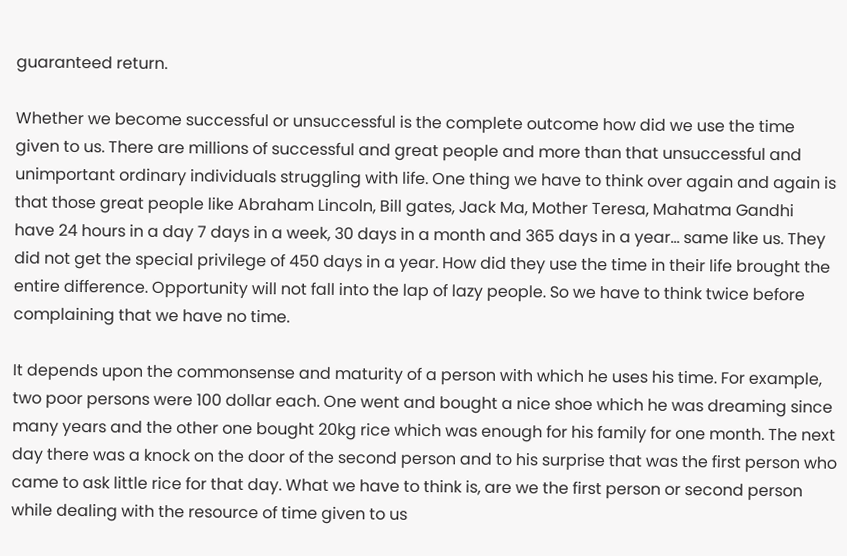guaranteed return.

Whether we become successful or unsuccessful is the complete outcome how did we use the time given to us. There are millions of successful and great people and more than that unsuccessful and unimportant ordinary individuals struggling with life. One thing we have to think over again and again is that those great people like Abraham Lincoln, Bill gates, Jack Ma, Mother Teresa, Mahatma Gandhi  have 24 hours in a day 7 days in a week, 30 days in a month and 365 days in a year… same like us. They did not get the special privilege of 450 days in a year. How did they use the time in their life brought the entire difference. Opportunity will not fall into the lap of lazy people. So we have to think twice before complaining that we have no time.

It depends upon the commonsense and maturity of a person with which he uses his time. For example, two poor persons were 100 dollar each. One went and bought a nice shoe which he was dreaming since many years and the other one bought 20kg rice which was enough for his family for one month. The next day there was a knock on the door of the second person and to his surprise that was the first person who came to ask little rice for that day. What we have to think is, are we the first person or second person while dealing with the resource of time given to us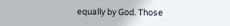equally by God. Those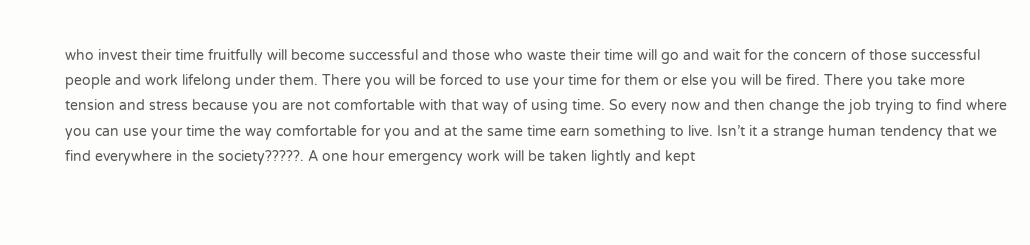who invest their time fruitfully will become successful and those who waste their time will go and wait for the concern of those successful people and work lifelong under them. There you will be forced to use your time for them or else you will be fired. There you take more tension and stress because you are not comfortable with that way of using time. So every now and then change the job trying to find where you can use your time the way comfortable for you and at the same time earn something to live. Isn’t it a strange human tendency that we find everywhere in the society?????. A one hour emergency work will be taken lightly and kept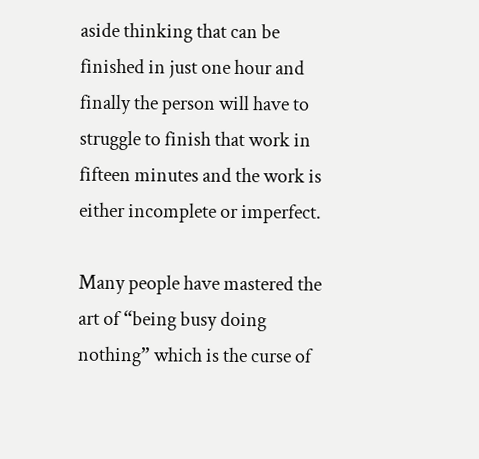aside thinking that can be finished in just one hour and finally the person will have to struggle to finish that work in fifteen minutes and the work is either incomplete or imperfect.

Many people have mastered the art of “being busy doing nothing” which is the curse of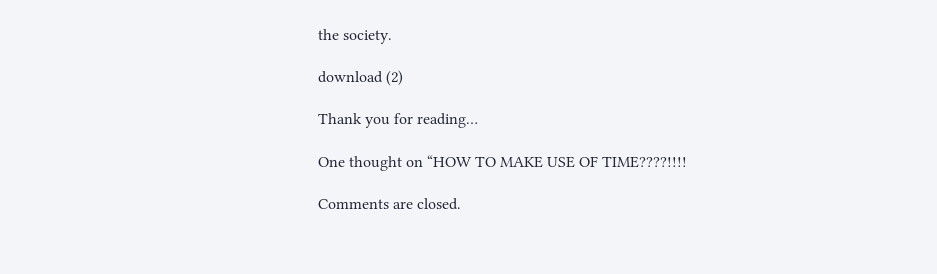the society.

download (2)

Thank you for reading…

One thought on “HOW TO MAKE USE OF TIME????!!!!

Comments are closed.